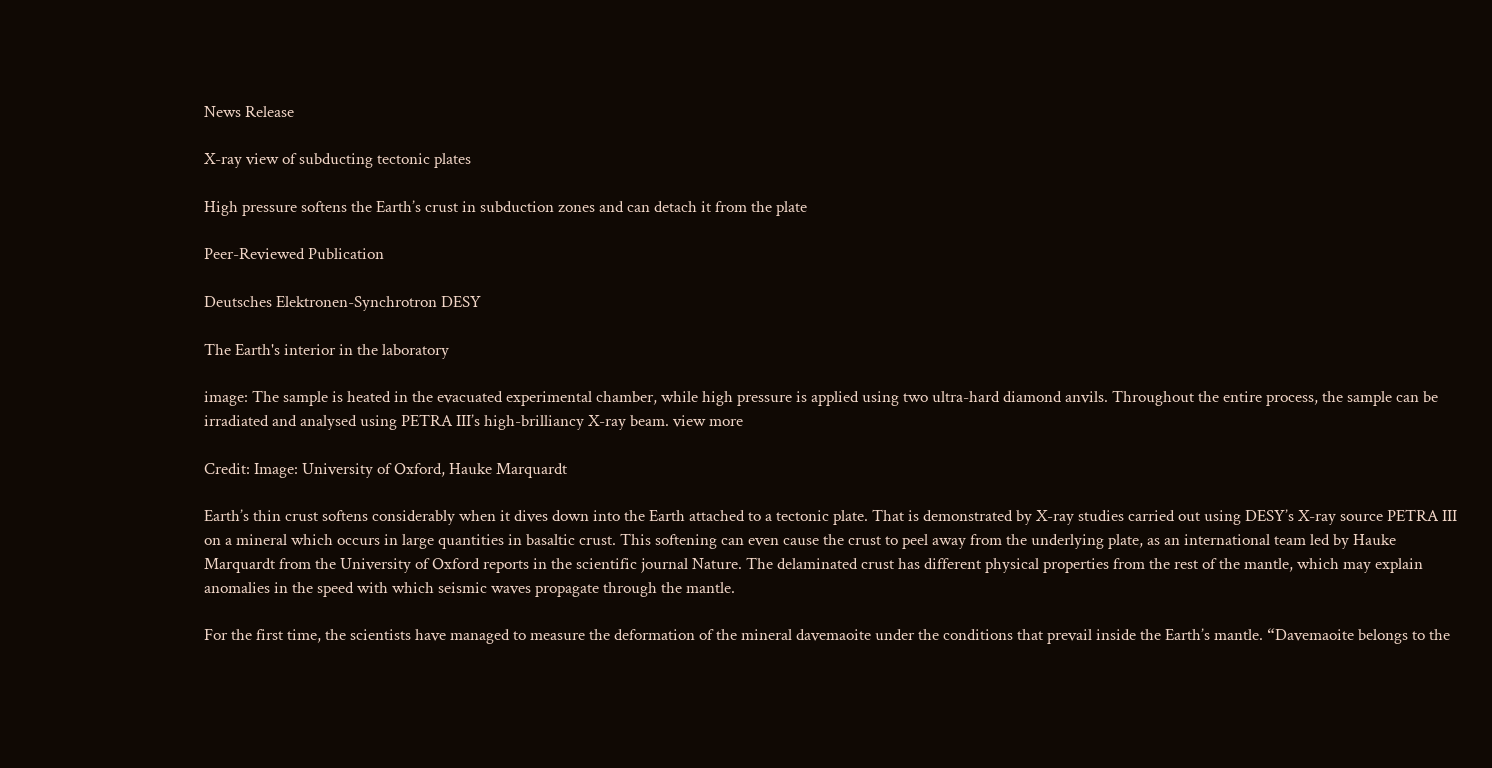News Release

X-ray view of subducting tectonic plates

High pressure softens the Earth’s crust in subduction zones and can detach it from the plate

Peer-Reviewed Publication

Deutsches Elektronen-Synchrotron DESY

The Earth's interior in the laboratory

image: The sample is heated in the evacuated experimental chamber, while high pressure is applied using two ultra-hard diamond anvils. Throughout the entire process, the sample can be irradiated and analysed using PETRA III’s high-brilliancy X-ray beam. view more

Credit: Image: University of Oxford, Hauke Marquardt

Earth’s thin crust softens considerably when it dives down into the Earth attached to a tectonic plate. That is demonstrated by X-ray studies carried out using DESY’s X-ray source PETRA III on a mineral which occurs in large quantities in basaltic crust. This softening can even cause the crust to peel away from the underlying plate, as an international team led by Hauke Marquardt from the University of Oxford reports in the scientific journal Nature. The delaminated crust has different physical properties from the rest of the mantle, which may explain anomalies in the speed with which seismic waves propagate through the mantle.

For the first time, the scientists have managed to measure the deformation of the mineral davemaoite under the conditions that prevail inside the Earth’s mantle. “Davemaoite belongs to the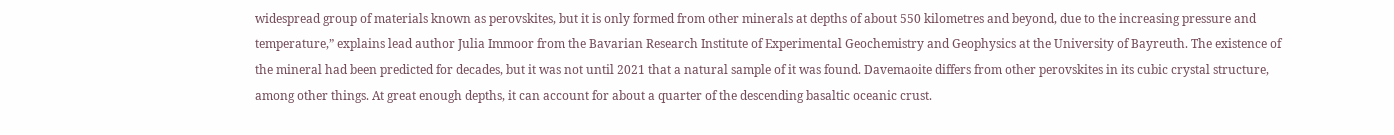widespread group of materials known as perovskites, but it is only formed from other minerals at depths of about 550 kilometres and beyond, due to the increasing pressure and temperature,” explains lead author Julia Immoor from the Bavarian Research Institute of Experimental Geochemistry and Geophysics at the University of Bayreuth. The existence of the mineral had been predicted for decades, but it was not until 2021 that a natural sample of it was found. Davemaoite differs from other perovskites in its cubic crystal structure, among other things. At great enough depths, it can account for about a quarter of the descending basaltic oceanic crust.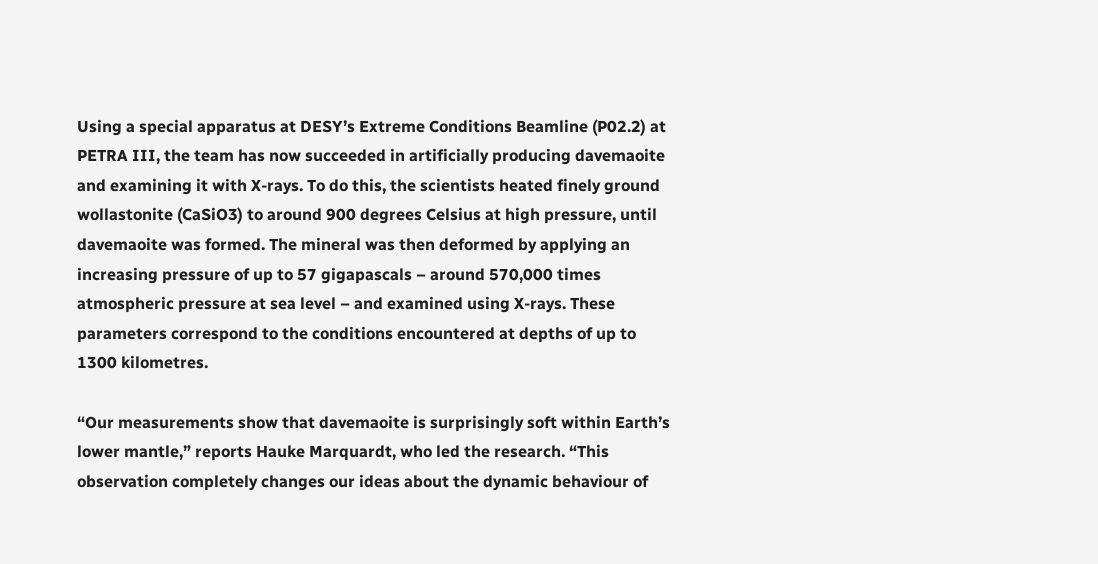Using a special apparatus at DESY’s Extreme Conditions Beamline (P02.2) at PETRA III, the team has now succeeded in artificially producing davemaoite and examining it with X-rays. To do this, the scientists heated finely ground wollastonite (CaSiO3) to around 900 degrees Celsius at high pressure, until davemaoite was formed. The mineral was then deformed by applying an increasing pressure of up to 57 gigapascals – around 570,000 times atmospheric pressure at sea level – and examined using X-rays. These parameters correspond to the conditions encountered at depths of up to 1300 kilometres.

“Our measurements show that davemaoite is surprisingly soft within Earth’s lower mantle,” reports Hauke Marquardt, who led the research. “This observation completely changes our ideas about the dynamic behaviour of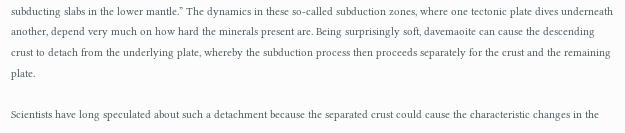subducting slabs in the lower mantle.” The dynamics in these so-called subduction zones, where one tectonic plate dives underneath another, depend very much on how hard the minerals present are. Being surprisingly soft, davemaoite can cause the descending crust to detach from the underlying plate, whereby the subduction process then proceeds separately for the crust and the remaining plate.

Scientists have long speculated about such a detachment because the separated crust could cause the characteristic changes in the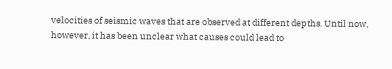velocities of seismic waves that are observed at different depths. Until now, however, it has been unclear what causes could lead to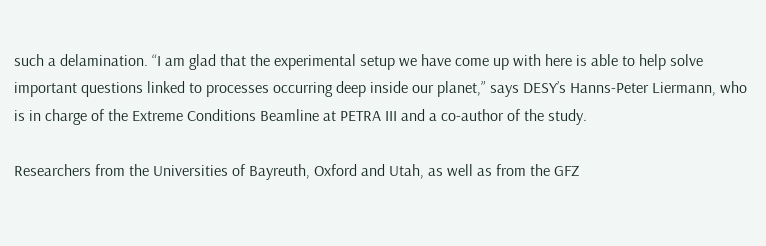such a delamination. “I am glad that the experimental setup we have come up with here is able to help solve important questions linked to processes occurring deep inside our planet,” says DESY’s Hanns-Peter Liermann, who is in charge of the Extreme Conditions Beamline at PETRA III and a co-author of the study.

Researchers from the Universities of Bayreuth, Oxford and Utah, as well as from the GFZ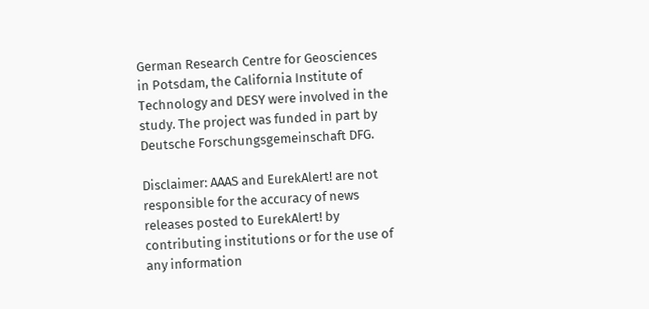German Research Centre for Geosciences in Potsdam, the California Institute of Technology and DESY were involved in the study. The project was funded in part by Deutsche Forschungsgemeinschaft DFG.

Disclaimer: AAAS and EurekAlert! are not responsible for the accuracy of news releases posted to EurekAlert! by contributing institutions or for the use of any information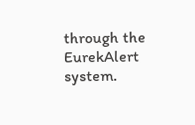through the EurekAlert system.